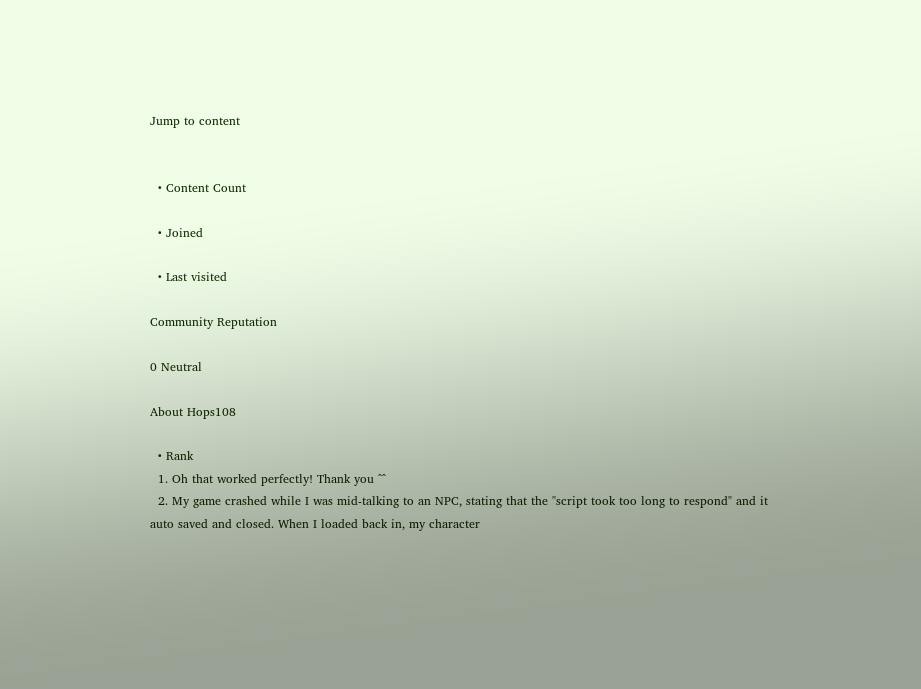Jump to content


  • Content Count

  • Joined

  • Last visited

Community Reputation

0 Neutral

About Hops108

  • Rank
  1. Oh that worked perfectly! Thank you ^^
  2. My game crashed while I was mid-talking to an NPC, stating that the "script took too long to respond" and it auto saved and closed. When I loaded back in, my character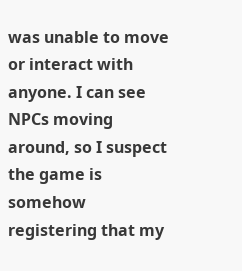was unable to move or interact with anyone. I can see NPCs moving around, so I suspect the game is somehow registering that my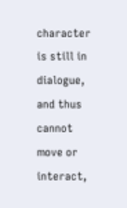character is still in dialogue, and thus cannot move or interact,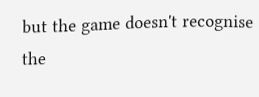but the game doesn't recognise the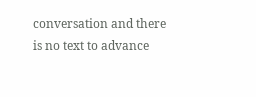conversation and there is no text to advance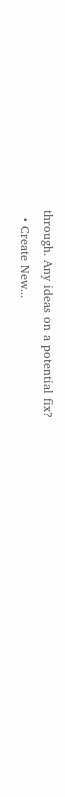through. Any ideas on a potential fix?
  • Create New...